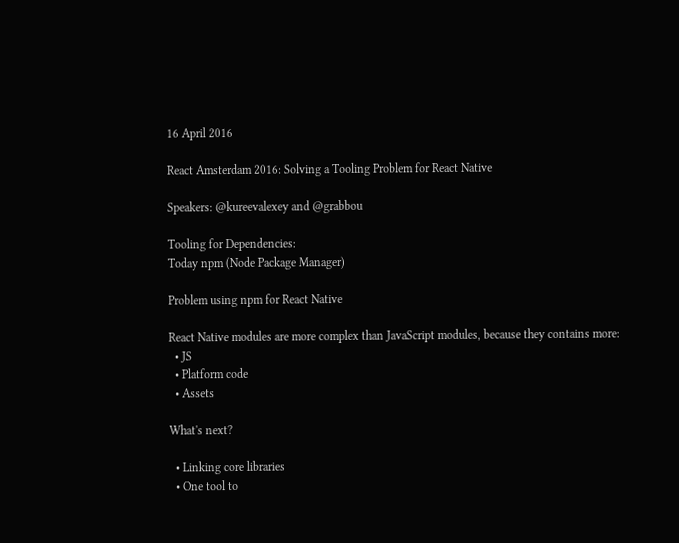16 April 2016

React Amsterdam 2016: Solving a Tooling Problem for React Native

Speakers: @kureevalexey and @grabbou

Tooling for Dependencies:
Today npm (Node Package Manager)

Problem using npm for React Native

React Native modules are more complex than JavaScript modules, because they contains more:
  • JS
  • Platform code
  • Assets

What's next?

  • Linking core libraries
  • One tool to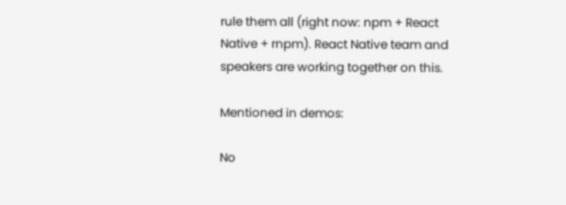rule them all (right now: npm + React Native + rnpm). React Native team and speakers are working together on this.

Mentioned in demos:

No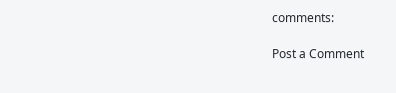comments:

Post a Comment